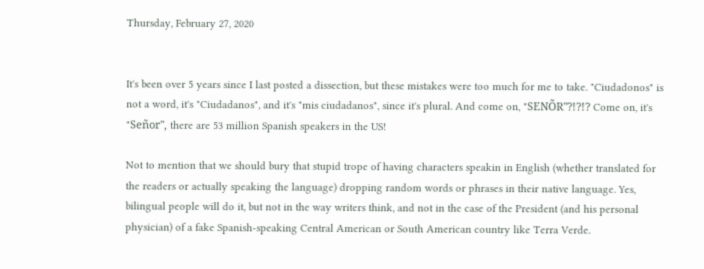Thursday, February 27, 2020


It's been over 5 years since I last posted a dissection, but these mistakes were too much for me to take. "Ciudadonos" is not a word, it's "Ciudadanos", and it's "mis ciudadanos", since it's plural. And come on, "SENÕR"?!?!? Come on, it's "Señor", there are 53 million Spanish speakers in the US!

Not to mention that we should bury that stupid trope of having characters speakin in English (whether translated for the readers or actually speaking the language) dropping random words or phrases in their native language. Yes, bilingual people will do it, but not in the way writers think, and not in the case of the President (and his personal physician) of a fake Spanish-speaking Central American or South American country like Terra Verde.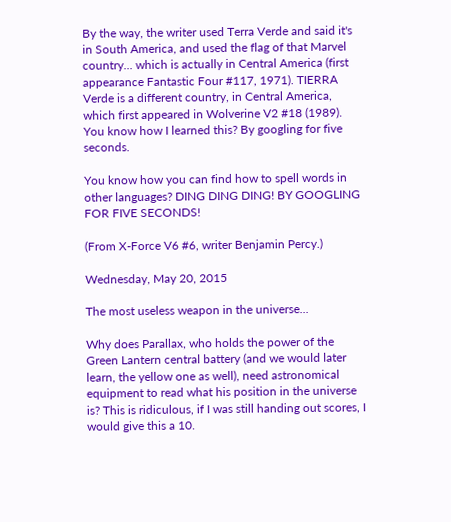By the way, the writer used Terra Verde and said it's in South America, and used the flag of that Marvel country... which is actually in Central America (first appearance Fantastic Four #117, 1971). TIERRA Verde is a different country, in Central America, which first appeared in Wolverine V2 #18 (1989). You know how I learned this? By googling for five seconds.

You know how you can find how to spell words in other languages? DING DING DING! BY GOOGLING FOR FIVE SECONDS!

(From X-Force V6 #6, writer Benjamin Percy.)

Wednesday, May 20, 2015

The most useless weapon in the universe...

Why does Parallax, who holds the power of the Green Lantern central battery (and we would later learn, the yellow one as well), need astronomical equipment to read what his position in the universe is? This is ridiculous, if I was still handing out scores, I would give this a 10.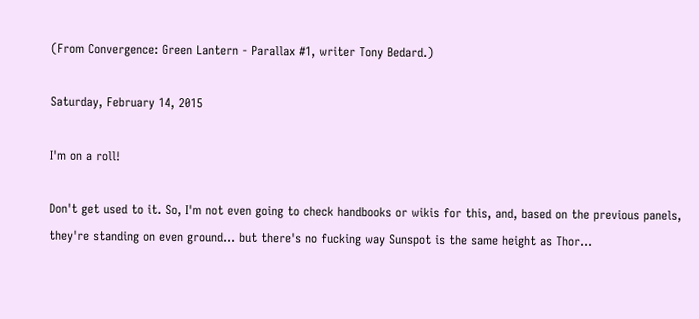(From Convergence: Green Lantern - Parallax #1, writer Tony Bedard.)

Saturday, February 14, 2015

I'm on a roll!

Don't get used to it. So, I'm not even going to check handbooks or wikis for this, and, based on the previous panels, they're standing on even ground... but there's no fucking way Sunspot is the same height as Thor...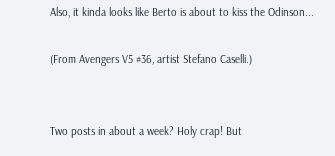Also, it kinda looks like Berto is about to kiss the Odinson...

(From Avengers V5 #36, artist Stefano Caselli.)


Two posts in about a week? Holy crap! But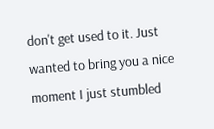don't get used to it. Just wanted to bring you a nice moment I just stumbled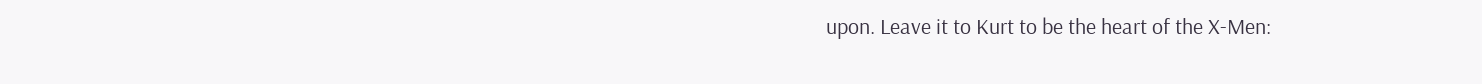upon. Leave it to Kurt to be the heart of the X-Men: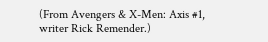(From Avengers & X-Men: Axis #1, writer Rick Remender.)